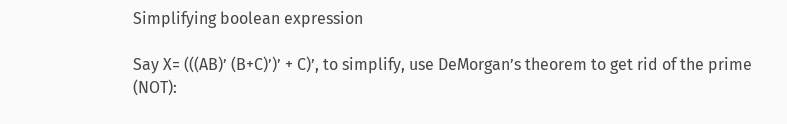Simplifying boolean expression

Say X= (((AB)’ (B+C)’)’ + C)’, to simplify, use DeMorgan’s theorem to get rid of the prime (NOT):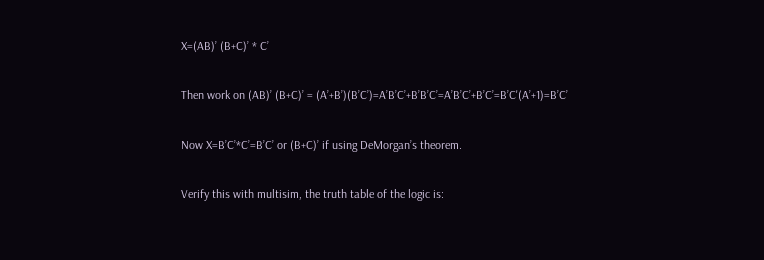X=(AB)’ (B+C)’ * C’

Then work on (AB)’ (B+C)’ = (A’+B’)(B’C’)=A’B’C’+B’B’C’=A’B’C’+B’C’=B’C'(A’+1)=B’C’

Now X=B’C’*C’=B’C’ or (B+C)’ if using DeMorgan’s theorem.

Verify this with multisim, the truth table of the logic is: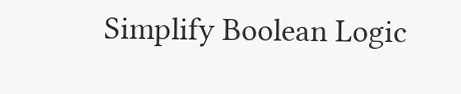Simplify Boolean Logic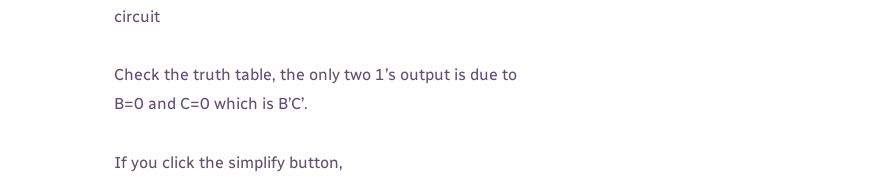circuit

Check the truth table, the only two 1’s output is due to B=0 and C=0 which is B’C’.

If you click the simplify button,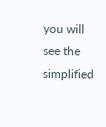you will see the simplified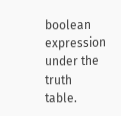boolean expression under the truth table.